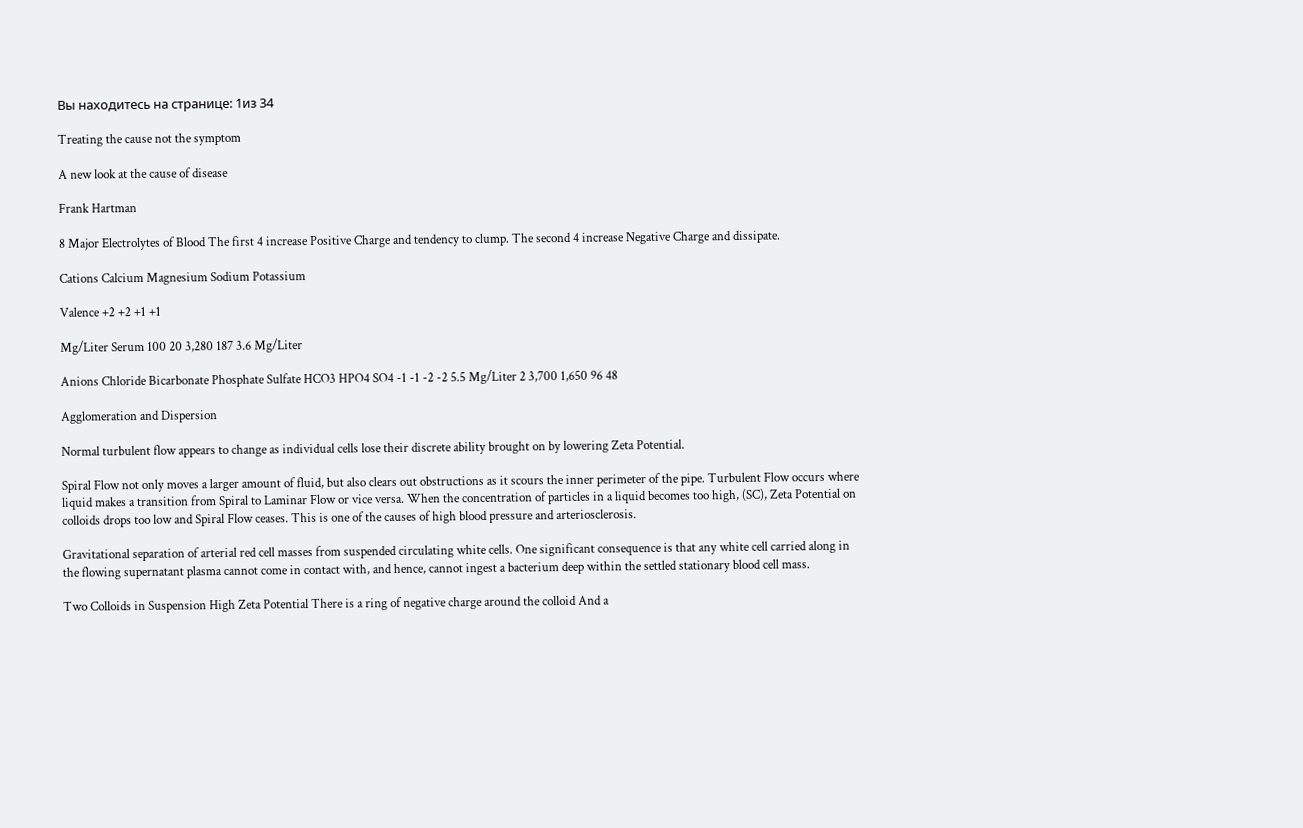Вы находитесь на странице: 1из 34

Treating the cause not the symptom

A new look at the cause of disease

Frank Hartman

8 Major Electrolytes of Blood The first 4 increase Positive Charge and tendency to clump. The second 4 increase Negative Charge and dissipate.

Cations Calcium Magnesium Sodium Potassium

Valence +2 +2 +1 +1

Mg/Liter Serum 100 20 3,280 187 3.6 Mg/Liter

Anions Chloride Bicarbonate Phosphate Sulfate HCO3 HPO4 SO4 -1 -1 -2 -2 5.5 Mg/Liter 2 3,700 1,650 96 48

Agglomeration and Dispersion

Normal turbulent flow appears to change as individual cells lose their discrete ability brought on by lowering Zeta Potential.

Spiral Flow not only moves a larger amount of fluid, but also clears out obstructions as it scours the inner perimeter of the pipe. Turbulent Flow occurs where liquid makes a transition from Spiral to Laminar Flow or vice versa. When the concentration of particles in a liquid becomes too high, (SC), Zeta Potential on colloids drops too low and Spiral Flow ceases. This is one of the causes of high blood pressure and arteriosclerosis.

Gravitational separation of arterial red cell masses from suspended circulating white cells. One significant consequence is that any white cell carried along in the flowing supernatant plasma cannot come in contact with, and hence, cannot ingest a bacterium deep within the settled stationary blood cell mass.

Two Colloids in Suspension High Zeta Potential There is a ring of negative charge around the colloid And a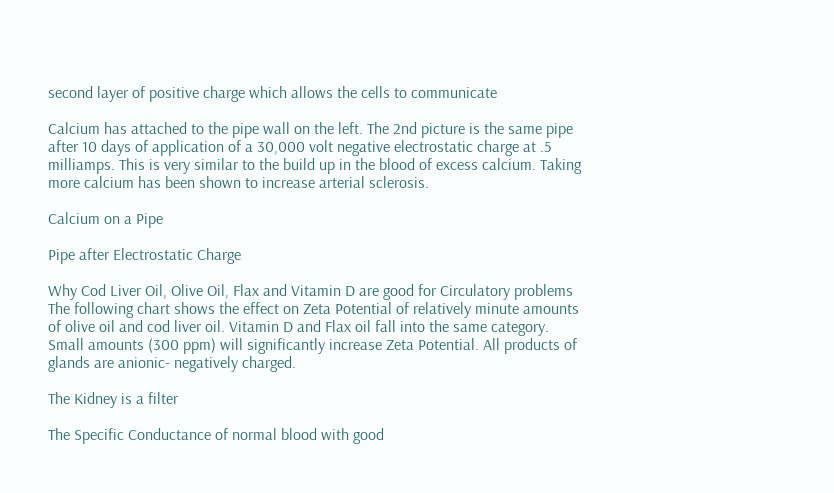second layer of positive charge which allows the cells to communicate

Calcium has attached to the pipe wall on the left. The 2nd picture is the same pipe after 10 days of application of a 30,000 volt negative electrostatic charge at .5 milliamps. This is very similar to the build up in the blood of excess calcium. Taking more calcium has been shown to increase arterial sclerosis.

Calcium on a Pipe

Pipe after Electrostatic Charge

Why Cod Liver Oil, Olive Oil, Flax and Vitamin D are good for Circulatory problems
The following chart shows the effect on Zeta Potential of relatively minute amounts of olive oil and cod liver oil. Vitamin D and Flax oil fall into the same category. Small amounts (300 ppm) will significantly increase Zeta Potential. All products of glands are anionic- negatively charged.

The Kidney is a filter

The Specific Conductance of normal blood with good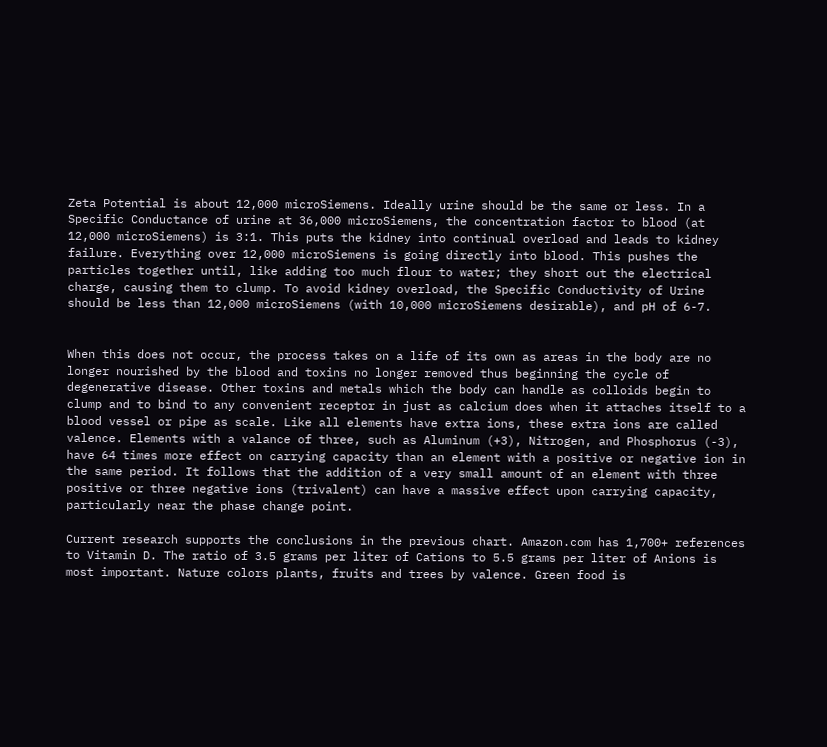Zeta Potential is about 12,000 microSiemens. Ideally urine should be the same or less. In a Specific Conductance of urine at 36,000 microSiemens, the concentration factor to blood (at 12,000 microSiemens) is 3:1. This puts the kidney into continual overload and leads to kidney failure. Everything over 12,000 microSiemens is going directly into blood. This pushes the particles together until, like adding too much flour to water; they short out the electrical charge, causing them to clump. To avoid kidney overload, the Specific Conductivity of Urine should be less than 12,000 microSiemens (with 10,000 microSiemens desirable), and pH of 6-7.


When this does not occur, the process takes on a life of its own as areas in the body are no longer nourished by the blood and toxins no longer removed thus beginning the cycle of degenerative disease. Other toxins and metals which the body can handle as colloids begin to clump and to bind to any convenient receptor in just as calcium does when it attaches itself to a blood vessel or pipe as scale. Like all elements have extra ions, these extra ions are called valence. Elements with a valance of three, such as Aluminum (+3), Nitrogen, and Phosphorus (-3), have 64 times more effect on carrying capacity than an element with a positive or negative ion in the same period. It follows that the addition of a very small amount of an element with three positive or three negative ions (trivalent) can have a massive effect upon carrying capacity, particularly near the phase change point.

Current research supports the conclusions in the previous chart. Amazon.com has 1,700+ references to Vitamin D. The ratio of 3.5 grams per liter of Cations to 5.5 grams per liter of Anions is most important. Nature colors plants, fruits and trees by valence. Green food is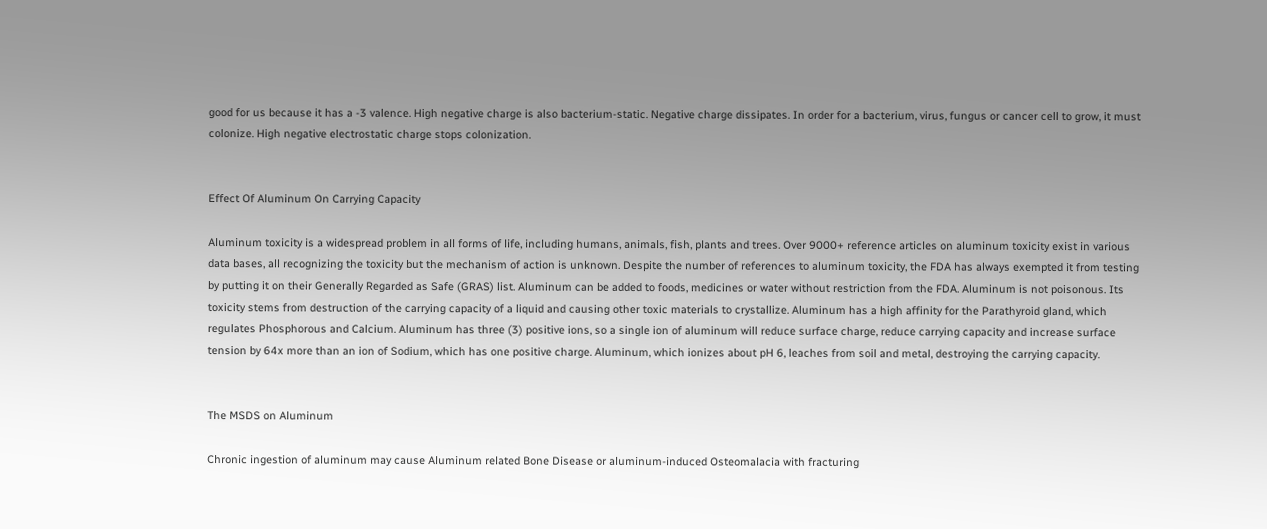good for us because it has a -3 valence. High negative charge is also bacterium-static. Negative charge dissipates. In order for a bacterium, virus, fungus or cancer cell to grow, it must colonize. High negative electrostatic charge stops colonization.


Effect Of Aluminum On Carrying Capacity

Aluminum toxicity is a widespread problem in all forms of life, including humans, animals, fish, plants and trees. Over 9000+ reference articles on aluminum toxicity exist in various data bases, all recognizing the toxicity but the mechanism of action is unknown. Despite the number of references to aluminum toxicity, the FDA has always exempted it from testing by putting it on their Generally Regarded as Safe (GRAS) list. Aluminum can be added to foods, medicines or water without restriction from the FDA. Aluminum is not poisonous. Its toxicity stems from destruction of the carrying capacity of a liquid and causing other toxic materials to crystallize. Aluminum has a high affinity for the Parathyroid gland, which regulates Phosphorous and Calcium. Aluminum has three (3) positive ions, so a single ion of aluminum will reduce surface charge, reduce carrying capacity and increase surface tension by 64x more than an ion of Sodium, which has one positive charge. Aluminum, which ionizes about pH 6, leaches from soil and metal, destroying the carrying capacity.


The MSDS on Aluminum

Chronic ingestion of aluminum may cause Aluminum related Bone Disease or aluminum-induced Osteomalacia with fracturing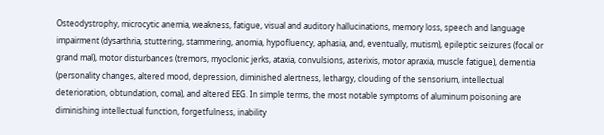Osteodystrophy, microcytic anemia, weakness, fatigue, visual and auditory hallucinations, memory loss, speech and language impairment (dysarthria, stuttering, stammering, anomia, hypofluency, aphasia, and, eventually, mutism), epileptic seizures (focal or grand mal), motor disturbances (tremors, myoclonic jerks, ataxia, convulsions, asterixis, motor apraxia, muscle fatigue), dementia (personality changes, altered mood, depression, diminished alertness, lethargy, clouding of the sensorium, intellectual deterioration, obtundation, coma), and altered EEG. In simple terms, the most notable symptoms of aluminum poisoning are diminishing intellectual function, forgetfulness, inability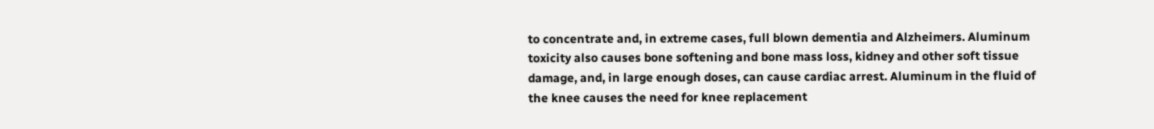to concentrate and, in extreme cases, full blown dementia and Alzheimers. Aluminum toxicity also causes bone softening and bone mass loss, kidney and other soft tissue damage, and, in large enough doses, can cause cardiac arrest. Aluminum in the fluid of the knee causes the need for knee replacement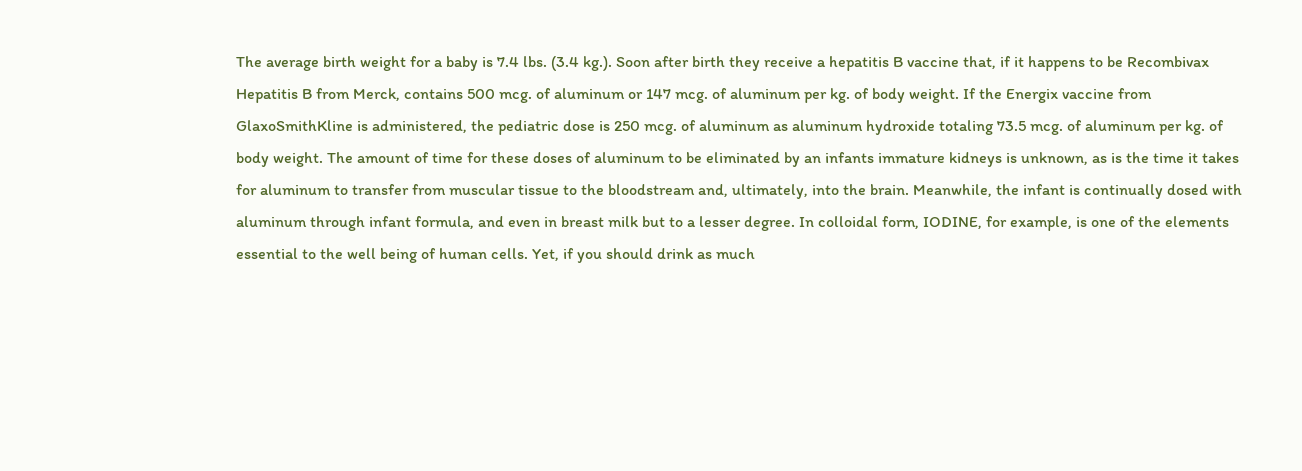The average birth weight for a baby is 7.4 lbs. (3.4 kg.). Soon after birth they receive a hepatitis B vaccine that, if it happens to be Recombivax Hepatitis B from Merck, contains 500 mcg. of aluminum or 147 mcg. of aluminum per kg. of body weight. If the Energix vaccine from GlaxoSmithKline is administered, the pediatric dose is 250 mcg. of aluminum as aluminum hydroxide totaling 73.5 mcg. of aluminum per kg. of body weight. The amount of time for these doses of aluminum to be eliminated by an infants immature kidneys is unknown, as is the time it takes for aluminum to transfer from muscular tissue to the bloodstream and, ultimately, into the brain. Meanwhile, the infant is continually dosed with aluminum through infant formula, and even in breast milk but to a lesser degree. In colloidal form, IODINE, for example, is one of the elements essential to the well being of human cells. Yet, if you should drink as much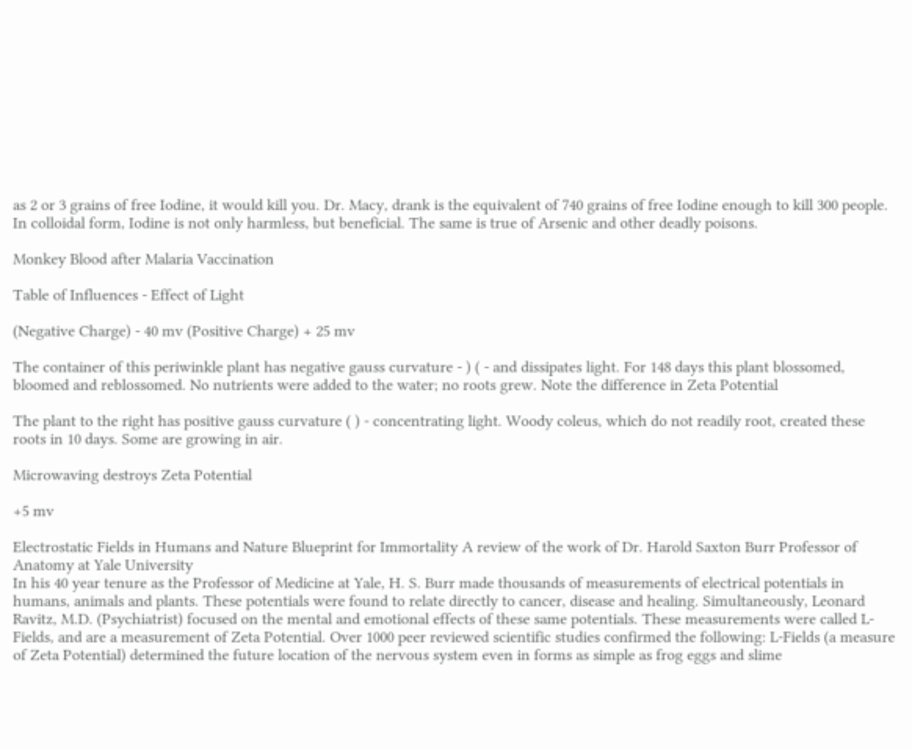as 2 or 3 grains of free Iodine, it would kill you. Dr. Macy, drank is the equivalent of 740 grains of free Iodine enough to kill 300 people. In colloidal form, Iodine is not only harmless, but beneficial. The same is true of Arsenic and other deadly poisons.

Monkey Blood after Malaria Vaccination

Table of Influences - Effect of Light

(Negative Charge) - 40 mv (Positive Charge) + 25 mv

The container of this periwinkle plant has negative gauss curvature - ) ( - and dissipates light. For 148 days this plant blossomed, bloomed and reblossomed. No nutrients were added to the water; no roots grew. Note the difference in Zeta Potential

The plant to the right has positive gauss curvature ( ) - concentrating light. Woody coleus, which do not readily root, created these roots in 10 days. Some are growing in air.

Microwaving destroys Zeta Potential

+5 mv

Electrostatic Fields in Humans and Nature Blueprint for Immortality A review of the work of Dr. Harold Saxton Burr Professor of Anatomy at Yale University
In his 40 year tenure as the Professor of Medicine at Yale, H. S. Burr made thousands of measurements of electrical potentials in humans, animals and plants. These potentials were found to relate directly to cancer, disease and healing. Simultaneously, Leonard Ravitz, M.D. (Psychiatrist) focused on the mental and emotional effects of these same potentials. These measurements were called L-Fields, and are a measurement of Zeta Potential. Over 1000 peer reviewed scientific studies confirmed the following: L-Fields (a measure of Zeta Potential) determined the future location of the nervous system even in forms as simple as frog eggs and slime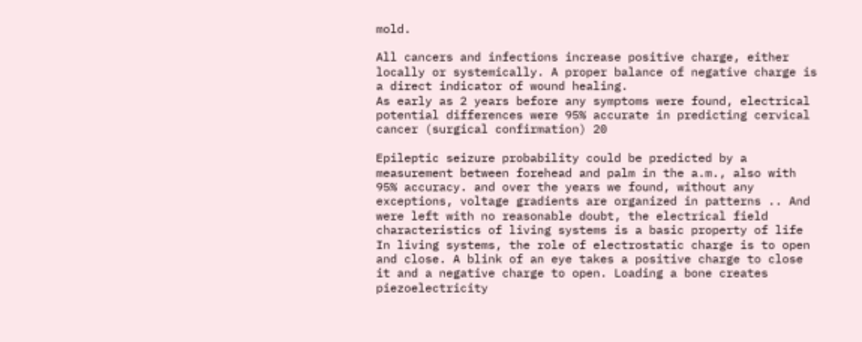mold.

All cancers and infections increase positive charge, either locally or systemically. A proper balance of negative charge is a direct indicator of wound healing.
As early as 2 years before any symptoms were found, electrical potential differences were 95% accurate in predicting cervical cancer (surgical confirmation) 20

Epileptic seizure probability could be predicted by a measurement between forehead and palm in the a.m., also with 95% accuracy. and over the years we found, without any exceptions, voltage gradients are organized in patterns .. And were left with no reasonable doubt, the electrical field characteristics of living systems is a basic property of life In living systems, the role of electrostatic charge is to open and close. A blink of an eye takes a positive charge to close it and a negative charge to open. Loading a bone creates piezoelectricity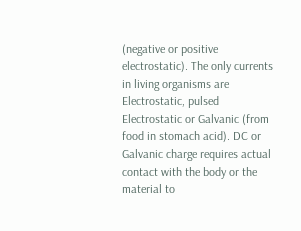(negative or positive electrostatic). The only currents in living organisms are Electrostatic, pulsed Electrostatic or Galvanic (from food in stomach acid). DC or Galvanic charge requires actual contact with the body or the material to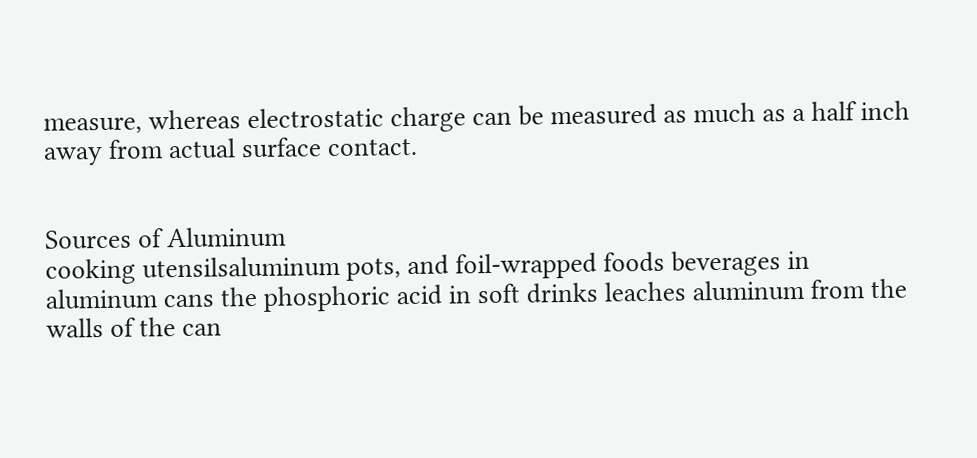measure, whereas electrostatic charge can be measured as much as a half inch away from actual surface contact.


Sources of Aluminum
cooking utensilsaluminum pots, and foil-wrapped foods beverages in aluminum cans the phosphoric acid in soft drinks leaches aluminum from the walls of the can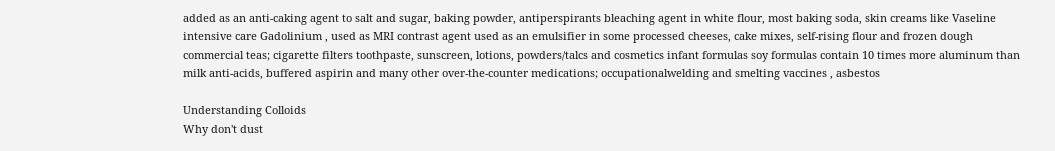added as an anti-caking agent to salt and sugar, baking powder, antiperspirants bleaching agent in white flour, most baking soda, skin creams like Vaseline intensive care Gadolinium , used as MRI contrast agent used as an emulsifier in some processed cheeses, cake mixes, self-rising flour and frozen dough commercial teas; cigarette filters toothpaste, sunscreen, lotions, powders/talcs and cosmetics infant formulas soy formulas contain 10 times more aluminum than milk anti-acids, buffered aspirin and many other over-the-counter medications; occupationalwelding and smelting vaccines , asbestos

Understanding Colloids
Why don't dust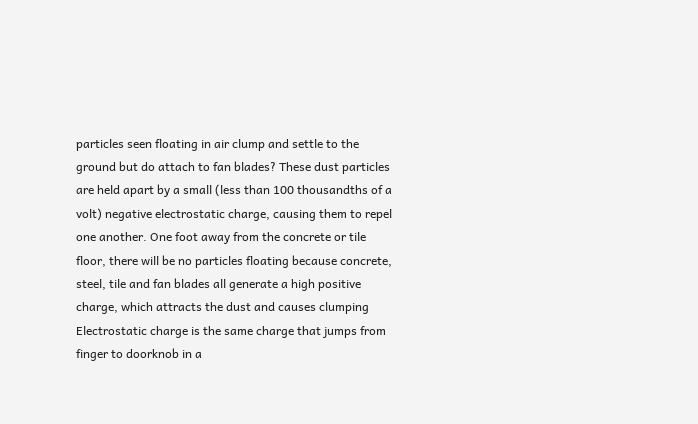particles seen floating in air clump and settle to the ground but do attach to fan blades? These dust particles are held apart by a small (less than 100 thousandths of a volt) negative electrostatic charge, causing them to repel one another. One foot away from the concrete or tile floor, there will be no particles floating because concrete, steel, tile and fan blades all generate a high positive charge, which attracts the dust and causes clumping Electrostatic charge is the same charge that jumps from finger to doorknob in a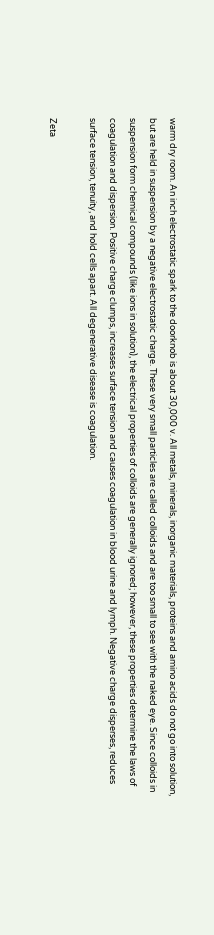warm dry room. An inch electrostatic spark to the doorknob is about 30,000 v. All metals, minerals, inorganic materials, proteins and amino acids do not go into solution, but are held in suspension by a negative electrostatic charge. These very small particles are called colloids and are too small to see with the naked eye. Since colloids in suspension form chemical compounds (like ions in solution), the electrical properties of colloids are generally ignored; however, these properties determine the laws of coagulation and dispersion. Positive charge clumps, increases surface tension and causes coagulation in blood urine and lymph. Negative charge disperses, reduces surface tension, tenuity, and hold cells apart. All degenerative disease is coagulation.

Zeta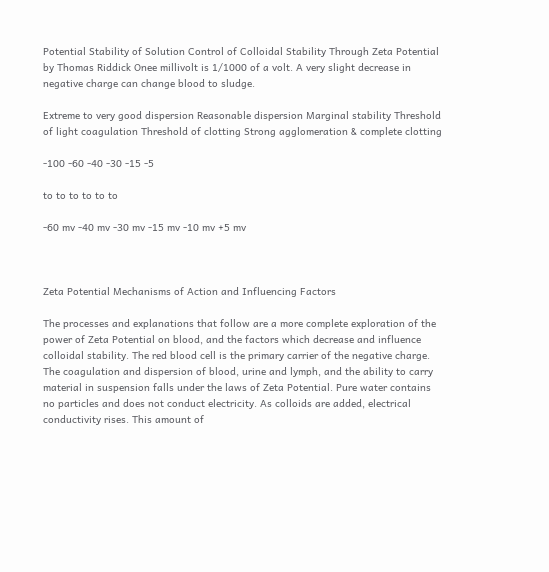Potential Stability of Solution Control of Colloidal Stability Through Zeta Potential by Thomas Riddick Onee millivolt is 1/1000 of a volt. A very slight decrease in negative charge can change blood to sludge.

Extreme to very good dispersion Reasonable dispersion Marginal stability Threshold of light coagulation Threshold of clotting Strong agglomeration & complete clotting

-100 -60 -40 -30 -15 -5

to to to to to to

-60 mv -40 mv -30 mv -15 mv -10 mv +5 mv



Zeta Potential Mechanisms of Action and Influencing Factors

The processes and explanations that follow are a more complete exploration of the power of Zeta Potential on blood, and the factors which decrease and influence colloidal stability. The red blood cell is the primary carrier of the negative charge. The coagulation and dispersion of blood, urine and lymph, and the ability to carry material in suspension falls under the laws of Zeta Potential. Pure water contains no particles and does not conduct electricity. As colloids are added, electrical conductivity rises. This amount of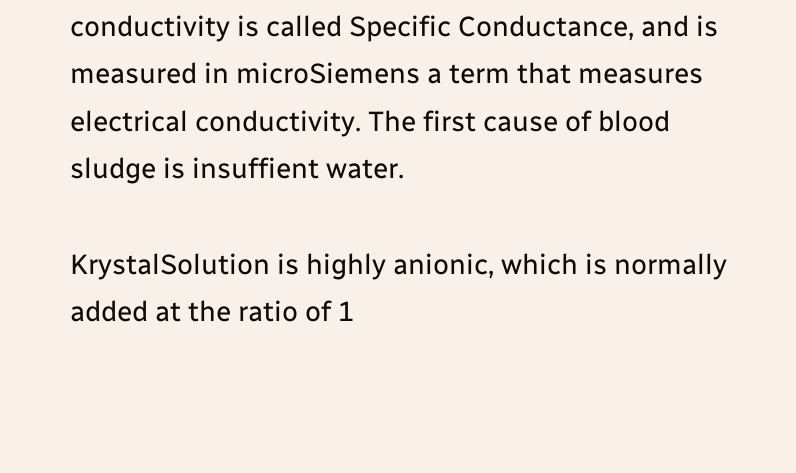conductivity is called Specific Conductance, and is measured in microSiemens a term that measures electrical conductivity. The first cause of blood sludge is insuffient water.

KrystalSolution is highly anionic, which is normally added at the ratio of 1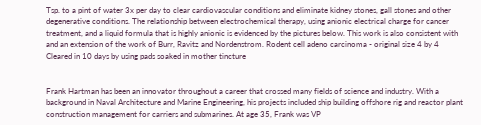Tsp. to a pint of water 3x per day to clear cardiovascular conditions and eliminate kidney stones, gall stones and other degenerative conditions. The relationship between electrochemical therapy, using anionic electrical charge for cancer treatment, and a liquid formula that is highly anionic is evidenced by the pictures below. This work is also consistent with and an extension of the work of Burr, Ravitz and Nordenstrom. Rodent cell adeno carcinoma - original size 4 by 4 Cleared in 10 days by using pads soaked in mother tincture


Frank Hartman has been an innovator throughout a career that crossed many fields of science and industry. With a background in Naval Architecture and Marine Engineering, his projects included ship building offshore rig and reactor plant construction management for carriers and submarines. At age 35, Frank was VP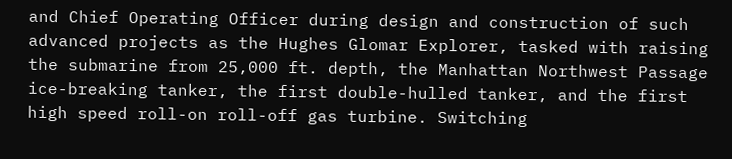and Chief Operating Officer during design and construction of such advanced projects as the Hughes Glomar Explorer, tasked with raising the submarine from 25,000 ft. depth, the Manhattan Northwest Passage ice-breaking tanker, the first double-hulled tanker, and the first high speed roll-on roll-off gas turbine. Switching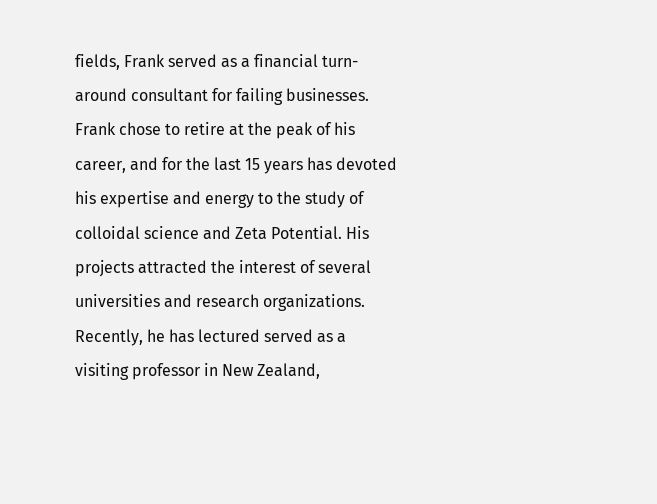fields, Frank served as a financial turn-around consultant for failing businesses. Frank chose to retire at the peak of his career, and for the last 15 years has devoted his expertise and energy to the study of colloidal science and Zeta Potential. His projects attracted the interest of several universities and research organizations. Recently, he has lectured served as a visiting professor in New Zealand,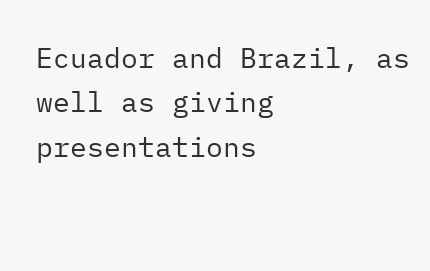Ecuador and Brazil, as well as giving presentations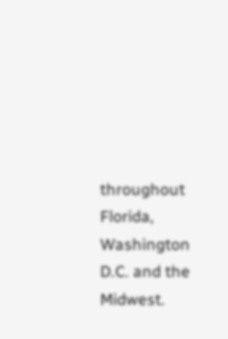throughout Florida, Washington D.C. and the Midwest.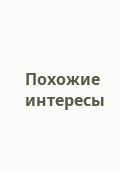Похожие интересы